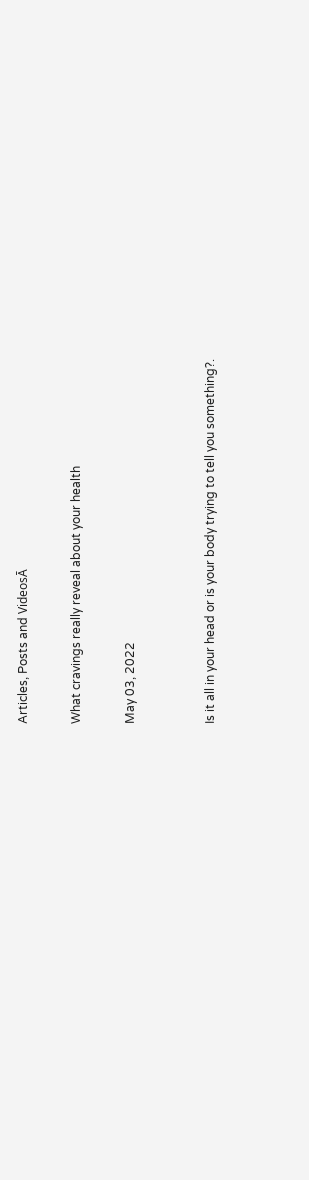Articles, Posts and VideosĀ

What cravings really reveal about your health

May 03, 2022


Is it all in your head or is your body trying to tell you something?.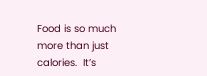Food is so much more than just calories.  It’s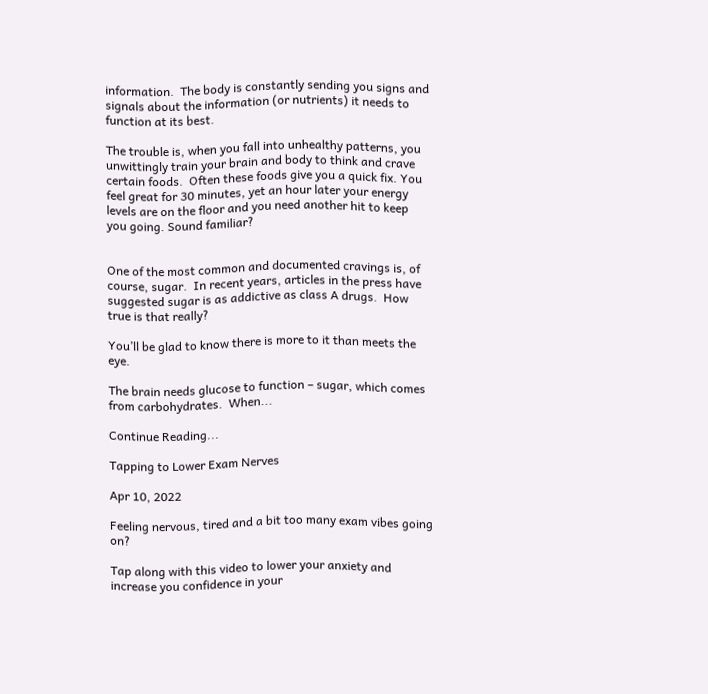information.  The body is constantly sending you signs and signals about the information (or nutrients) it needs to function at its best.

The trouble is, when you fall into unhealthy patterns, you unwittingly train your brain and body to think and crave certain foods.  Often these foods give you a quick fix. You feel great for 30 minutes, yet an hour later your energy levels are on the floor and you need another hit to keep you going. Sound familiar?


One of the most common and documented cravings is, of course, sugar.  In recent years, articles in the press have suggested sugar is as addictive as class A drugs.  How true is that really?

You’ll be glad to know there is more to it than meets the eye.

The brain needs glucose to function – sugar, which comes from carbohydrates.  When...

Continue Reading...

Tapping to Lower Exam Nerves

Apr 10, 2022

Feeling nervous, tired and a bit too many exam vibes going on?

Tap along with this video to lower your anxiety and increase you confidence in your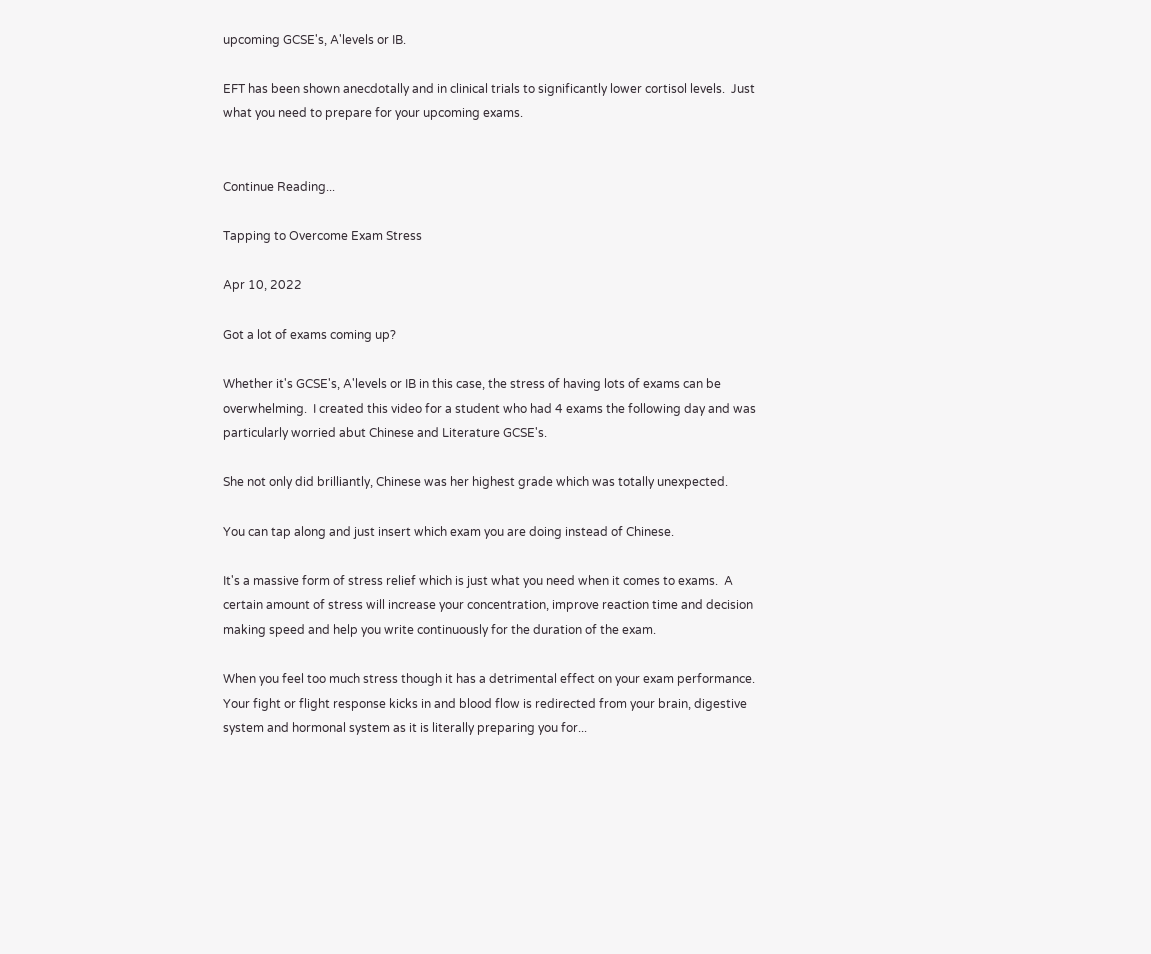upcoming GCSE's, A'levels or IB.

EFT has been shown anecdotally and in clinical trials to significantly lower cortisol levels.  Just what you need to prepare for your upcoming exams.


Continue Reading...

Tapping to Overcome Exam Stress

Apr 10, 2022

Got a lot of exams coming up?

Whether it's GCSE's, A'levels or IB in this case, the stress of having lots of exams can be overwhelming.  I created this video for a student who had 4 exams the following day and was particularly worried abut Chinese and Literature GCSE's.

She not only did brilliantly, Chinese was her highest grade which was totally unexpected.

You can tap along and just insert which exam you are doing instead of Chinese.

It's a massive form of stress relief which is just what you need when it comes to exams.  A certain amount of stress will increase your concentration, improve reaction time and decision making speed and help you write continuously for the duration of the exam.

When you feel too much stress though it has a detrimental effect on your exam performance.  Your fight or flight response kicks in and blood flow is redirected from your brain, digestive system and hormonal system as it is literally preparing you for...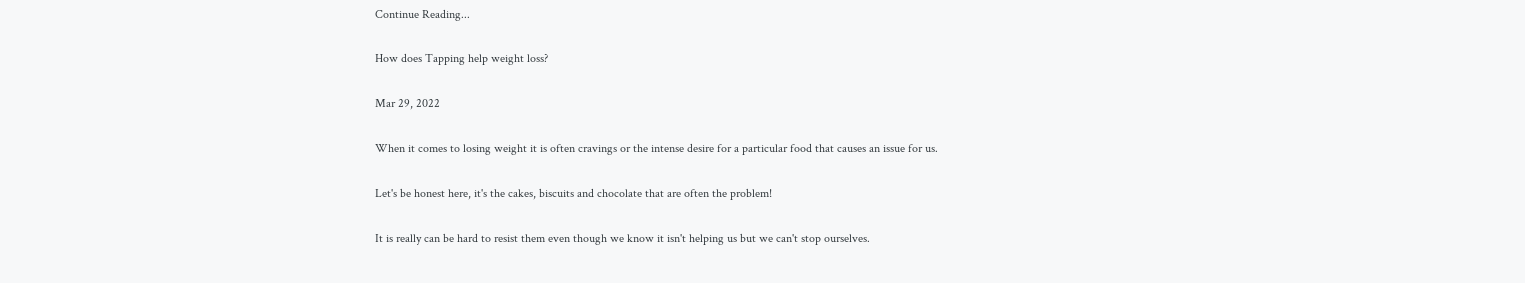Continue Reading...

How does Tapping help weight loss?

Mar 29, 2022

When it comes to losing weight it is often cravings or the intense desire for a particular food that causes an issue for us.

Let's be honest here, it's the cakes, biscuits and chocolate that are often the problem!

It is really can be hard to resist them even though we know it isn't helping us but we can't stop ourselves.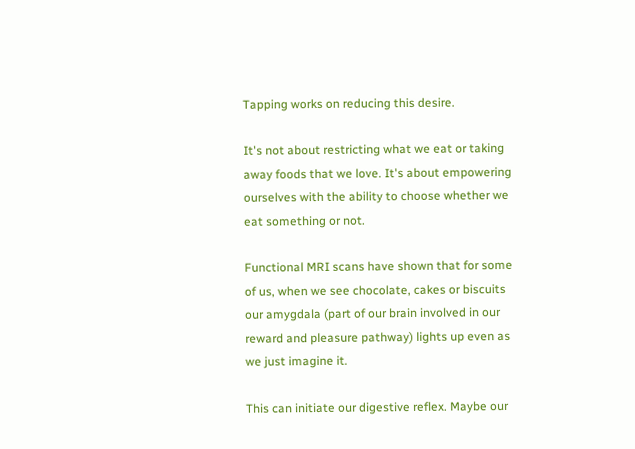Tapping works on reducing this desire.

It's not about restricting what we eat or taking away foods that we love. It's about empowering ourselves with the ability to choose whether we eat something or not.

Functional MRI scans have shown that for some of us, when we see chocolate, cakes or biscuits our amygdala (part of our brain involved in our reward and pleasure pathway) lights up even as we just imagine it.

This can initiate our digestive reflex. Maybe our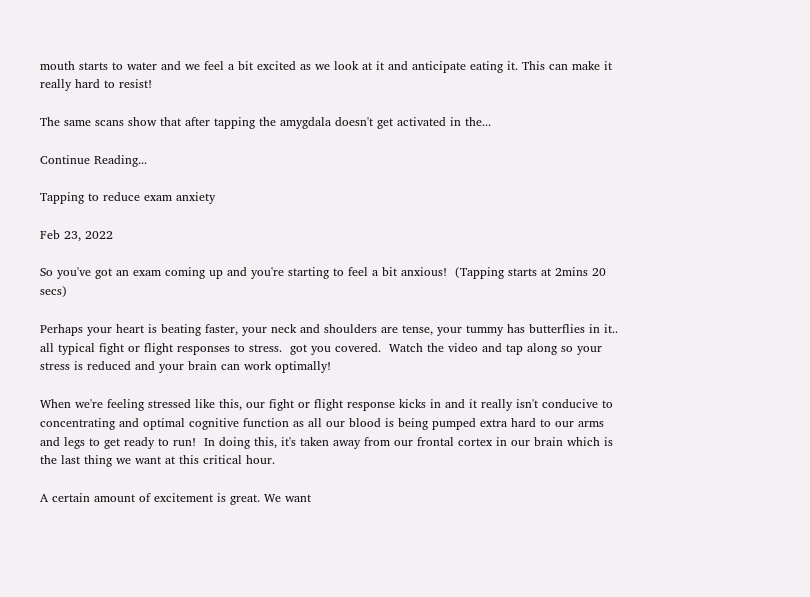mouth starts to water and we feel a bit excited as we look at it and anticipate eating it. This can make it really hard to resist!

The same scans show that after tapping the amygdala doesn't get activated in the...

Continue Reading...

Tapping to reduce exam anxiety

Feb 23, 2022

So you've got an exam coming up and you're starting to feel a bit anxious!  (Tapping starts at 2mins 20 secs)

Perhaps your heart is beating faster, your neck and shoulders are tense, your tummy has butterflies in it.. all typical fight or flight responses to stress.  got you covered.  Watch the video and tap along so your stress is reduced and your brain can work optimally!

When we're feeling stressed like this, our fight or flight response kicks in and it really isn't conducive to concentrating and optimal cognitive function as all our blood is being pumped extra hard to our arms and legs to get ready to run!  In doing this, it's taken away from our frontal cortex in our brain which is the last thing we want at this critical hour.

A certain amount of excitement is great. We want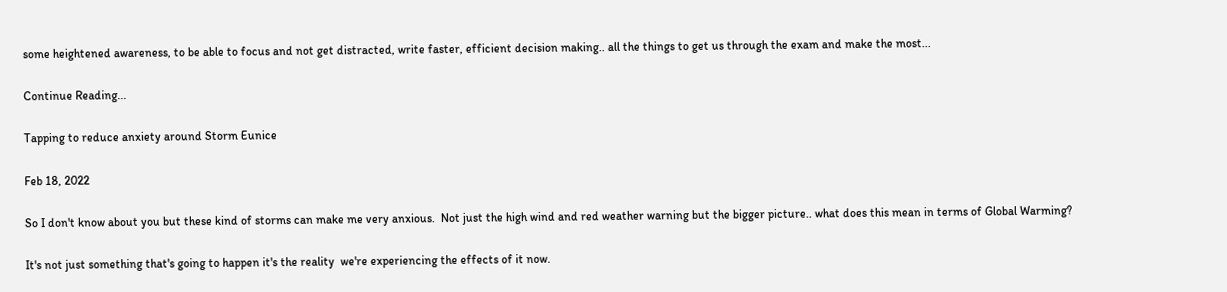some heightened awareness, to be able to focus and not get distracted, write faster, efficient decision making.. all the things to get us through the exam and make the most...

Continue Reading...

Tapping to reduce anxiety around Storm Eunice

Feb 18, 2022

So I don't know about you but these kind of storms can make me very anxious.  Not just the high wind and red weather warning but the bigger picture.. what does this mean in terms of Global Warming?

It's not just something that's going to happen it's the reality  we're experiencing the effects of it now.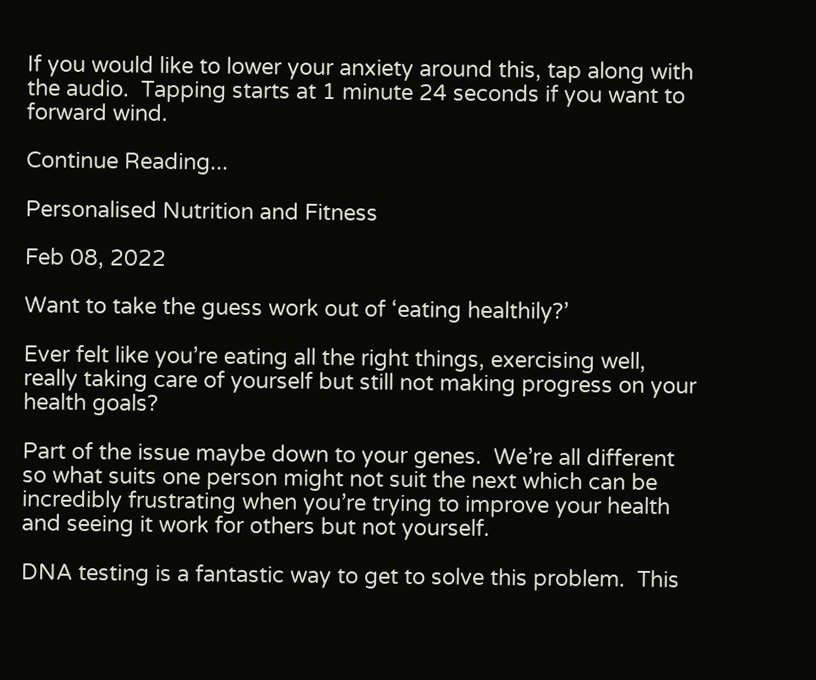If you would like to lower your anxiety around this, tap along with the audio.  Tapping starts at 1 minute 24 seconds if you want to forward wind.

Continue Reading...

Personalised Nutrition and Fitness

Feb 08, 2022

Want to take the guess work out of ‘eating healthily?’

Ever felt like you’re eating all the right things, exercising well, really taking care of yourself but still not making progress on your health goals?

Part of the issue maybe down to your genes.  We’re all different so what suits one person might not suit the next which can be incredibly frustrating when you’re trying to improve your health and seeing it work for others but not yourself.

DNA testing is a fantastic way to get to solve this problem.  This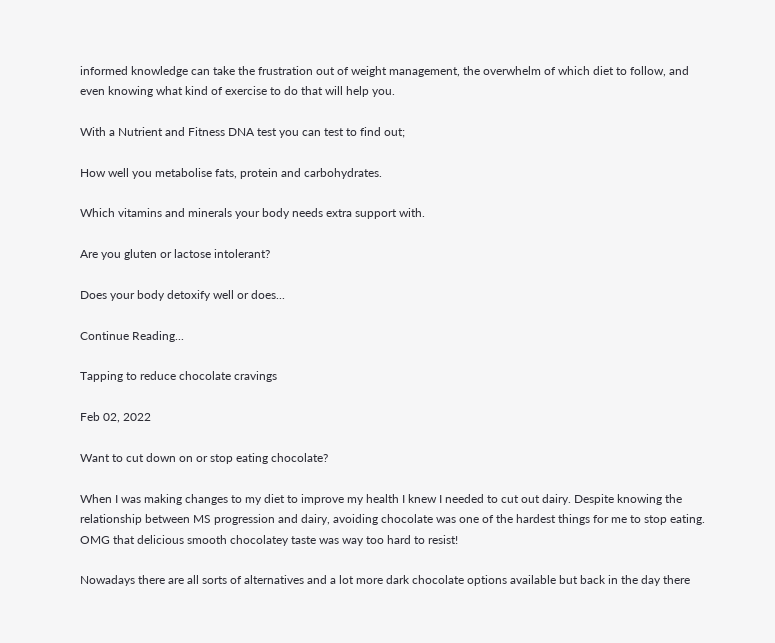informed knowledge can take the frustration out of weight management, the overwhelm of which diet to follow, and even knowing what kind of exercise to do that will help you.

With a Nutrient and Fitness DNA test you can test to find out;

How well you metabolise fats, protein and carbohydrates.

Which vitamins and minerals your body needs extra support with.

Are you gluten or lactose intolerant?

Does your body detoxify well or does...

Continue Reading...

Tapping to reduce chocolate cravings

Feb 02, 2022

Want to cut down on or stop eating chocolate?

When I was making changes to my diet to improve my health I knew I needed to cut out dairy. Despite knowing the relationship between MS progression and dairy, avoiding chocolate was one of the hardest things for me to stop eating. OMG that delicious smooth chocolatey taste was way too hard to resist!

Nowadays there are all sorts of alternatives and a lot more dark chocolate options available but back in the day there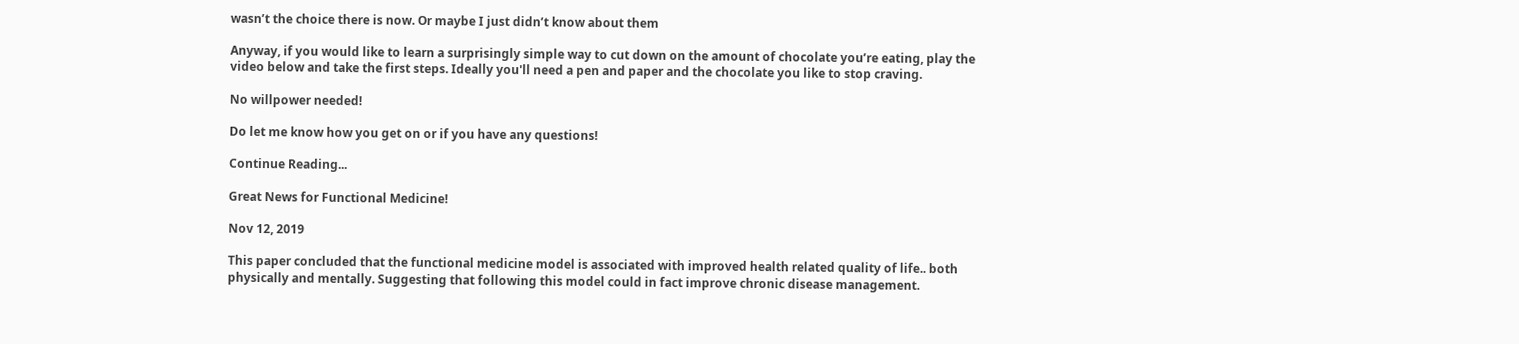wasn’t the choice there is now. Or maybe I just didn’t know about them

Anyway, if you would like to learn a surprisingly simple way to cut down on the amount of chocolate you’re eating, play the video below and take the first steps. Ideally you'll need a pen and paper and the chocolate you like to stop craving.

No willpower needed!

Do let me know how you get on or if you have any questions!

Continue Reading...

Great News for Functional Medicine!

Nov 12, 2019

This paper concluded that the functional medicine model is associated with improved health related quality of life.. both physically and mentally. Suggesting that following this model could in fact improve chronic disease management.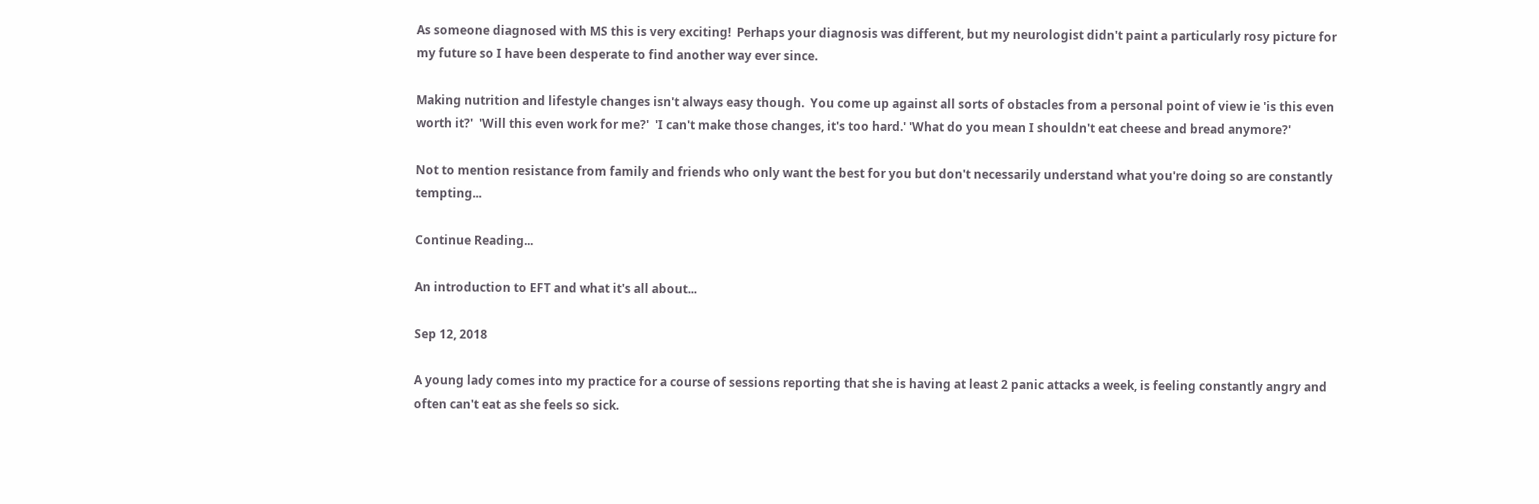As someone diagnosed with MS this is very exciting!  Perhaps your diagnosis was different, but my neurologist didn't paint a particularly rosy picture for my future so I have been desperate to find another way ever since.

Making nutrition and lifestyle changes isn't always easy though.  You come up against all sorts of obstacles from a personal point of view ie 'is this even worth it?'  'Will this even work for me?'  'I can't make those changes, it's too hard.' 'What do you mean I shouldn't eat cheese and bread anymore?'

Not to mention resistance from family and friends who only want the best for you but don't necessarily understand what you're doing so are constantly tempting...

Continue Reading...

An introduction to EFT and what it's all about...

Sep 12, 2018

A young lady comes into my practice for a course of sessions reporting that she is having at least 2 panic attacks a week, is feeling constantly angry and often can't eat as she feels so sick.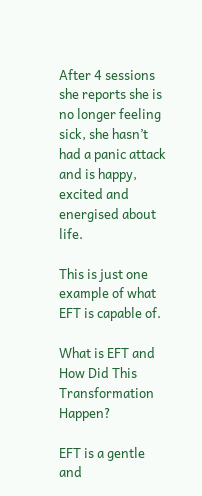After 4 sessions she reports she is no longer feeling sick, she hasn’t had a panic attack and is happy, excited and energised about life.

This is just one example of what EFT is capable of.

What is EFT and How Did This Transformation Happen?

EFT is a gentle and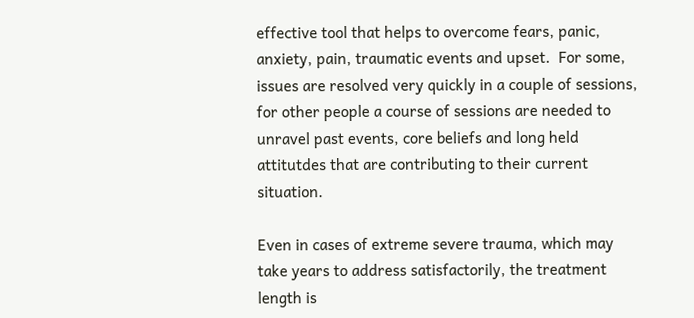effective tool that helps to overcome fears, panic, anxiety, pain, traumatic events and upset.  For some, issues are resolved very quickly in a couple of sessions, for other people a course of sessions are needed to unravel past events, core beliefs and long held attitutdes that are contributing to their current situation.

Even in cases of extreme severe trauma, which may take years to address satisfactorily, the treatment length is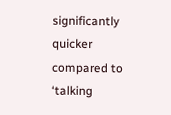significantly quicker compared to ‘talking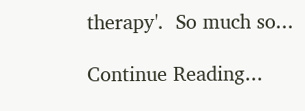therapy'.  So much so...

Continue Reading...